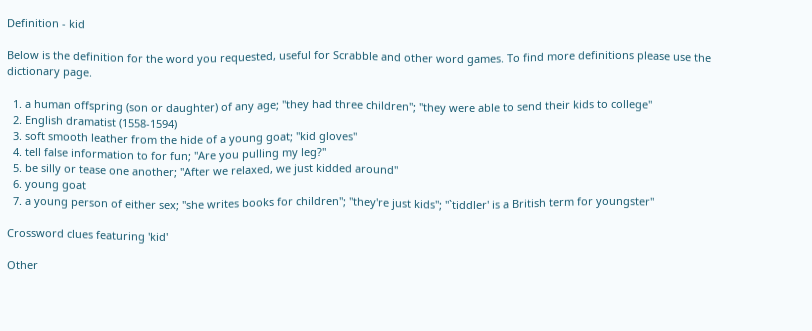Definition - kid

Below is the definition for the word you requested, useful for Scrabble and other word games. To find more definitions please use the dictionary page.

  1. a human offspring (son or daughter) of any age; "they had three children"; "they were able to send their kids to college"
  2. English dramatist (1558-1594)
  3. soft smooth leather from the hide of a young goat; "kid gloves"
  4. tell false information to for fun; "Are you pulling my leg?"
  5. be silly or tease one another; "After we relaxed, we just kidded around"
  6. young goat
  7. a young person of either sex; "she writes books for children"; "they're just kids"; "`tiddler' is a British term for youngster"

Crossword clues featuring 'kid'

Other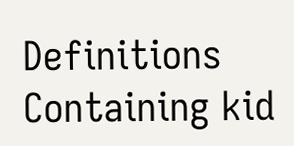Definitions Containing kid